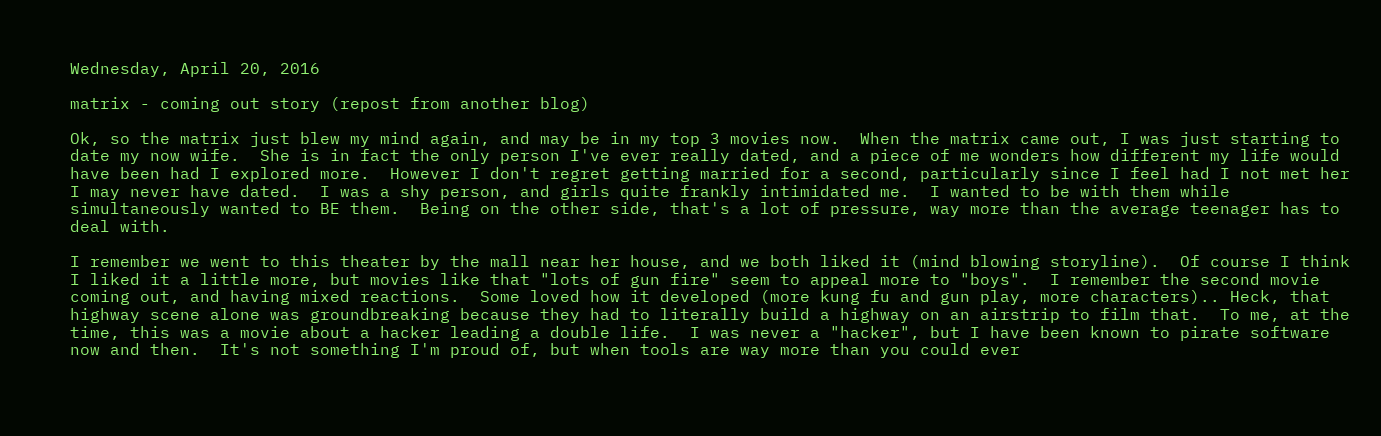Wednesday, April 20, 2016

matrix - coming out story (repost from another blog)

Ok, so the matrix just blew my mind again, and may be in my top 3 movies now.  When the matrix came out, I was just starting to date my now wife.  She is in fact the only person I've ever really dated, and a piece of me wonders how different my life would have been had I explored more.  However I don't regret getting married for a second, particularly since I feel had I not met her I may never have dated.  I was a shy person, and girls quite frankly intimidated me.  I wanted to be with them while simultaneously wanted to BE them.  Being on the other side, that's a lot of pressure, way more than the average teenager has to deal with.

I remember we went to this theater by the mall near her house, and we both liked it (mind blowing storyline).  Of course I think I liked it a little more, but movies like that "lots of gun fire" seem to appeal more to "boys".  I remember the second movie coming out, and having mixed reactions.  Some loved how it developed (more kung fu and gun play, more characters).. Heck, that highway scene alone was groundbreaking because they had to literally build a highway on an airstrip to film that.  To me, at the time, this was a movie about a hacker leading a double life.  I was never a "hacker", but I have been known to pirate software now and then.  It's not something I'm proud of, but when tools are way more than you could ever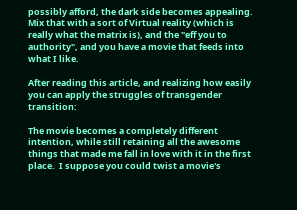possibly afford, the dark side becomes appealing.  Mix that with a sort of Virtual reality (which is really what the matrix is), and the "eff you to authority", and you have a movie that feeds into what I like.

After reading this article, and realizing how easily you can apply the struggles of transgender transition:

The movie becomes a completely different intention, while still retaining all the awesome things that made me fall in love with it in the first place.  I suppose you could twist a movie's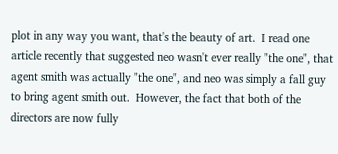plot in any way you want, that's the beauty of art.  I read one article recently that suggested neo wasn't ever really "the one", that agent smith was actually "the one", and neo was simply a fall guy to bring agent smith out.  However, the fact that both of the directors are now fully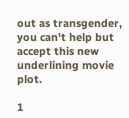out as transgender, you can't help but accept this new underlining movie plot.

1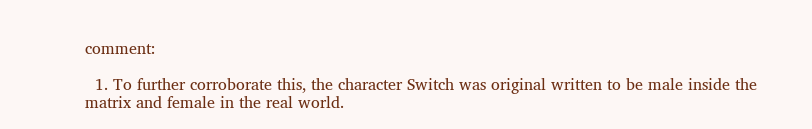comment:

  1. To further corroborate this, the character Switch was original written to be male inside the matrix and female in the real world.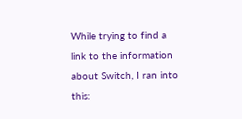While trying to find a link to the information about Switch, I ran into this: